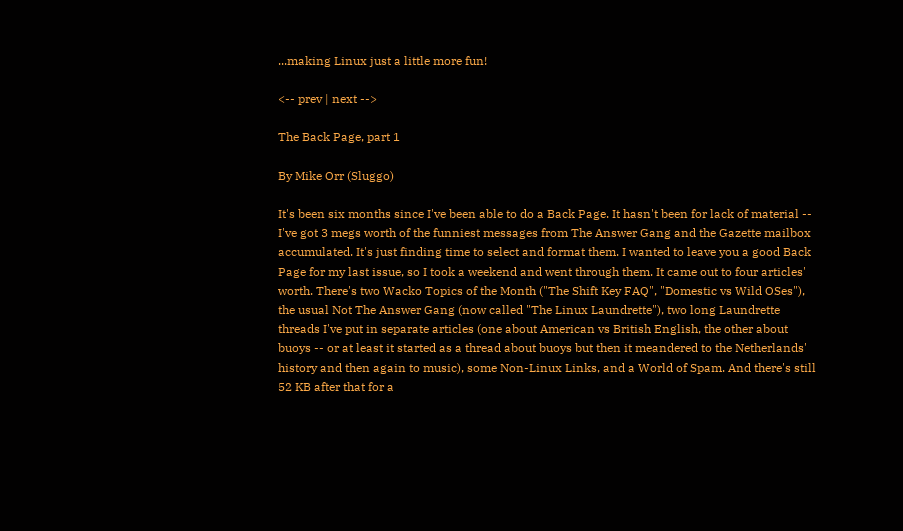...making Linux just a little more fun!

<-- prev | next -->

The Back Page, part 1

By Mike Orr (Sluggo)

It's been six months since I've been able to do a Back Page. It hasn't been for lack of material -- I've got 3 megs worth of the funniest messages from The Answer Gang and the Gazette mailbox accumulated. It's just finding time to select and format them. I wanted to leave you a good Back Page for my last issue, so I took a weekend and went through them. It came out to four articles' worth. There's two Wacko Topics of the Month ("The Shift Key FAQ", "Domestic vs Wild OSes"), the usual Not The Answer Gang (now called "The Linux Laundrette"), two long Laundrette threads I've put in separate articles (one about American vs British English, the other about buoys -- or at least it started as a thread about buoys but then it meandered to the Netherlands' history and then again to music), some Non-Linux Links, and a World of Spam. And there's still 52 KB after that for a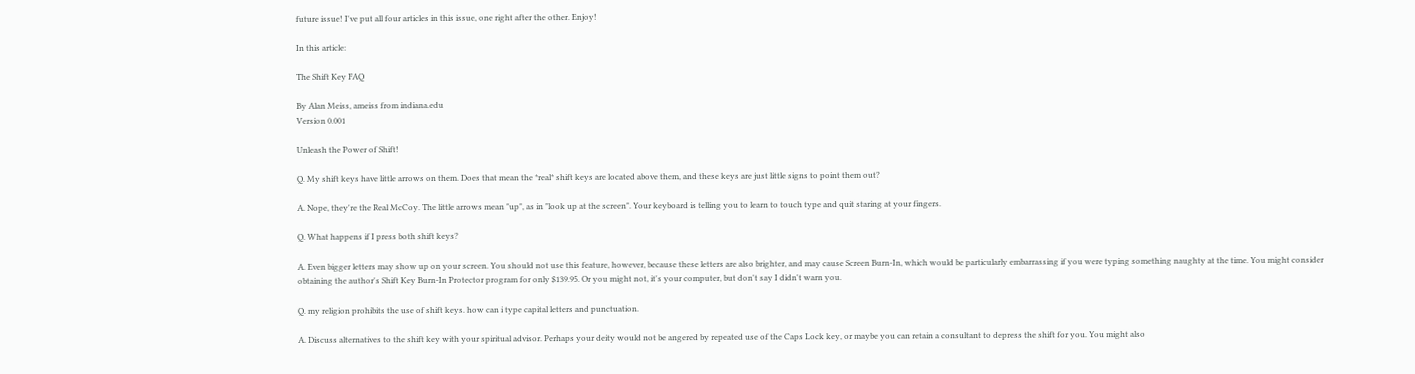future issue! I've put all four articles in this issue, one right after the other. Enjoy!

In this article:

The Shift Key FAQ

By Alan Meiss, ameiss from indiana.edu
Version 0.001

Unleash the Power of Shift!

Q. My shift keys have little arrows on them. Does that mean the *real* shift keys are located above them, and these keys are just little signs to point them out?

A. Nope, they're the Real McCoy. The little arrows mean "up", as in "look up at the screen". Your keyboard is telling you to learn to touch type and quit staring at your fingers.

Q. What happens if I press both shift keys?

A. Even bigger letters may show up on your screen. You should not use this feature, however, because these letters are also brighter, and may cause Screen Burn-In, which would be particularly embarrassing if you were typing something naughty at the time. You might consider obtaining the author's Shift Key Burn-In Protector program for only $139.95. Or you might not, it's your computer, but don't say I didn't warn you.

Q. my religion prohibits the use of shift keys. how can i type capital letters and punctuation.

A. Discuss alternatives to the shift key with your spiritual advisor. Perhaps your deity would not be angered by repeated use of the Caps Lock key, or maybe you can retain a consultant to depress the shift for you. You might also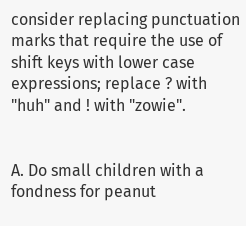consider replacing punctuation marks that require the use of shift keys with lower case expressions; replace ? with "huh" and ! with "zowie".


A. Do small children with a fondness for peanut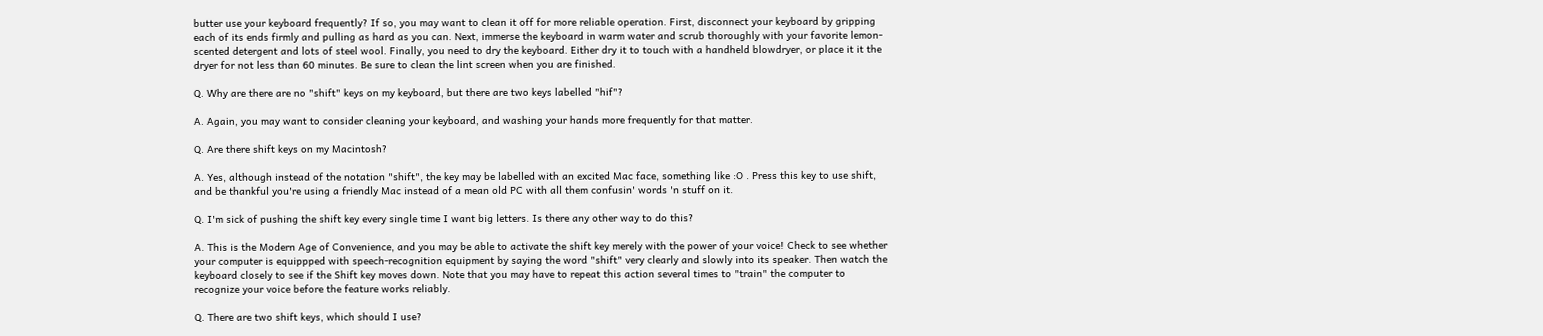butter use your keyboard frequently? If so, you may want to clean it off for more reliable operation. First, disconnect your keyboard by gripping each of its ends firmly and pulling as hard as you can. Next, immerse the keyboard in warm water and scrub thoroughly with your favorite lemon-scented detergent and lots of steel wool. Finally, you need to dry the keyboard. Either dry it to touch with a handheld blowdryer, or place it it the dryer for not less than 60 minutes. Be sure to clean the lint screen when you are finished.

Q. Why are there are no "shift" keys on my keyboard, but there are two keys labelled "hif"?

A. Again, you may want to consider cleaning your keyboard, and washing your hands more frequently for that matter.

Q. Are there shift keys on my Macintosh?

A. Yes, although instead of the notation "shift", the key may be labelled with an excited Mac face, something like :O . Press this key to use shift, and be thankful you're using a friendly Mac instead of a mean old PC with all them confusin' words 'n stuff on it.

Q. I'm sick of pushing the shift key every single time I want big letters. Is there any other way to do this?

A. This is the Modern Age of Convenience, and you may be able to activate the shift key merely with the power of your voice! Check to see whether your computer is equippped with speech-recognition equipment by saying the word "shift" very clearly and slowly into its speaker. Then watch the keyboard closely to see if the Shift key moves down. Note that you may have to repeat this action several times to "train" the computer to recognize your voice before the feature works reliably.

Q. There are two shift keys, which should I use?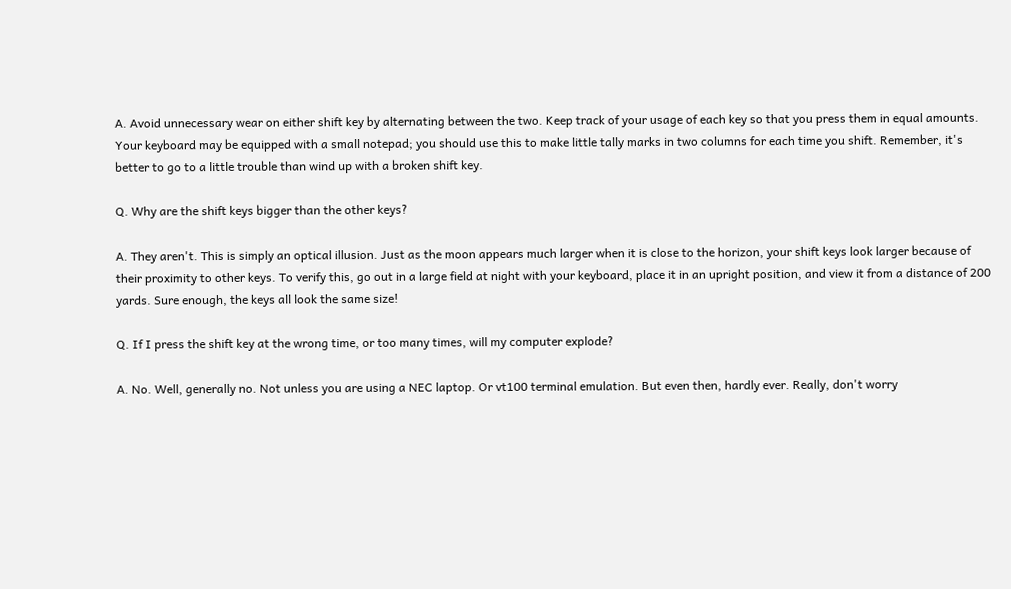A. Avoid unnecessary wear on either shift key by alternating between the two. Keep track of your usage of each key so that you press them in equal amounts. Your keyboard may be equipped with a small notepad; you should use this to make little tally marks in two columns for each time you shift. Remember, it's better to go to a little trouble than wind up with a broken shift key.

Q. Why are the shift keys bigger than the other keys?

A. They aren't. This is simply an optical illusion. Just as the moon appears much larger when it is close to the horizon, your shift keys look larger because of their proximity to other keys. To verify this, go out in a large field at night with your keyboard, place it in an upright position, and view it from a distance of 200 yards. Sure enough, the keys all look the same size!

Q. If I press the shift key at the wrong time, or too many times, will my computer explode?

A. No. Well, generally no. Not unless you are using a NEC laptop. Or vt100 terminal emulation. But even then, hardly ever. Really, don't worry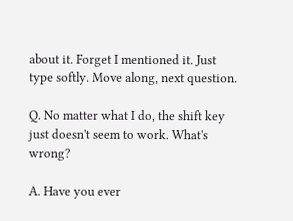about it. Forget I mentioned it. Just type softly. Move along, next question.

Q. No matter what I do, the shift key just doesn't seem to work. What's wrong?

A. Have you ever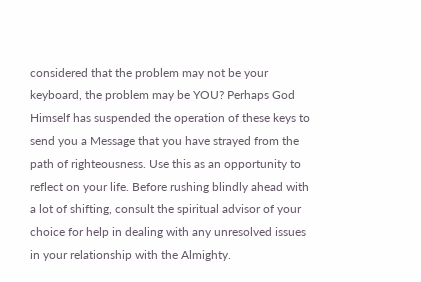considered that the problem may not be your keyboard, the problem may be YOU? Perhaps God Himself has suspended the operation of these keys to send you a Message that you have strayed from the path of righteousness. Use this as an opportunity to reflect on your life. Before rushing blindly ahead with a lot of shifting, consult the spiritual advisor of your choice for help in dealing with any unresolved issues in your relationship with the Almighty.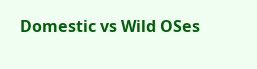Domestic vs Wild OSes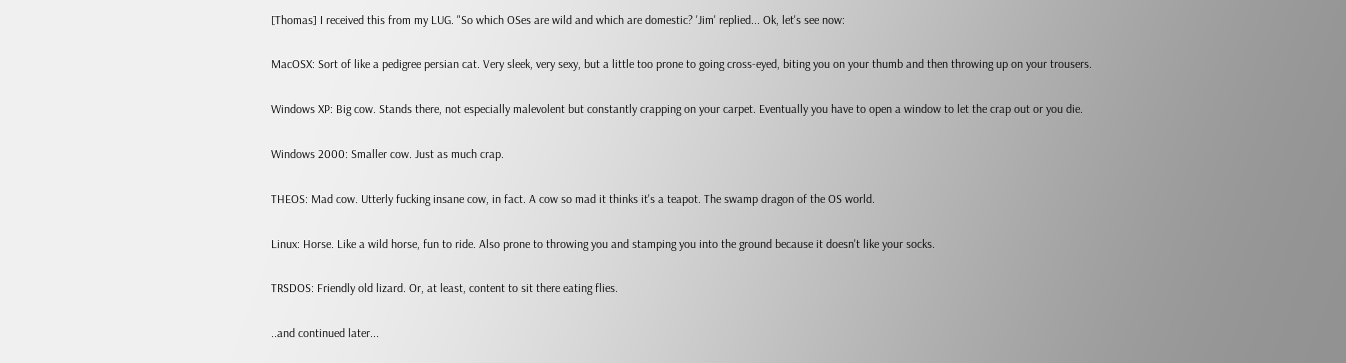[Thomas] I received this from my LUG. "So which OSes are wild and which are domestic? 'Jim' replied... Ok, let's see now:

MacOSX: Sort of like a pedigree persian cat. Very sleek, very sexy, but a little too prone to going cross-eyed, biting you on your thumb and then throwing up on your trousers.

Windows XP: Big cow. Stands there, not especially malevolent but constantly crapping on your carpet. Eventually you have to open a window to let the crap out or you die.

Windows 2000: Smaller cow. Just as much crap.

THEOS: Mad cow. Utterly fucking insane cow, in fact. A cow so mad it thinks it's a teapot. The swamp dragon of the OS world.

Linux: Horse. Like a wild horse, fun to ride. Also prone to throwing you and stamping you into the ground because it doesn't like your socks.

TRSDOS: Friendly old lizard. Or, at least, content to sit there eating flies.

..and continued later...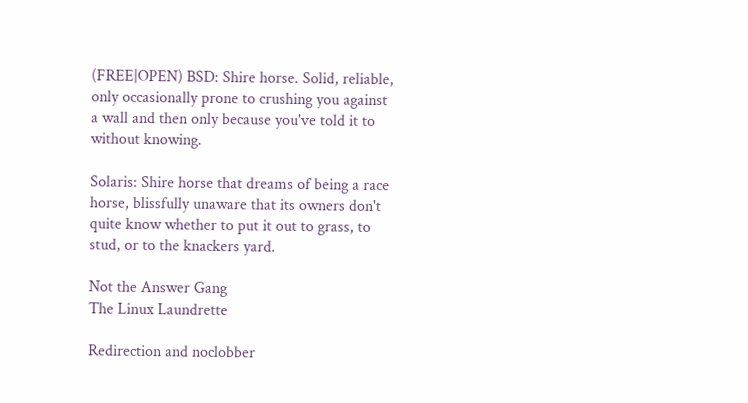(FREE|OPEN) BSD: Shire horse. Solid, reliable, only occasionally prone to crushing you against a wall and then only because you've told it to without knowing.

Solaris: Shire horse that dreams of being a race horse, blissfully unaware that its owners don't quite know whether to put it out to grass, to stud, or to the knackers yard.

Not the Answer Gang
The Linux Laundrette

Redirection and noclobber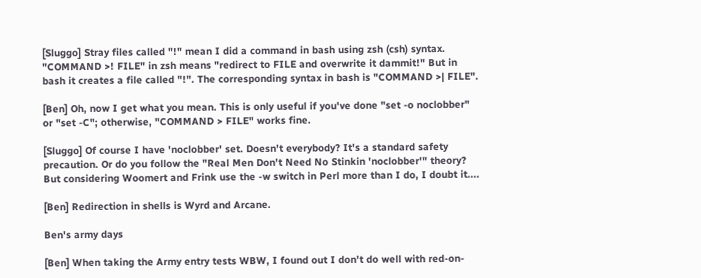[Sluggo] Stray files called "!" mean I did a command in bash using zsh (csh) syntax. "COMMAND >! FILE" in zsh means "redirect to FILE and overwrite it dammit!" But in bash it creates a file called "!". The corresponding syntax in bash is "COMMAND >| FILE".

[Ben] Oh, now I get what you mean. This is only useful if you've done "set -o noclobber" or "set -C"; otherwise, "COMMAND > FILE" works fine.

[Sluggo] Of course I have 'noclobber' set. Doesn't everybody? It's a standard safety precaution. Or do you follow the "Real Men Don't Need No Stinkin 'noclobber'" theory? But considering Woomert and Frink use the -w switch in Perl more than I do, I doubt it....

[Ben] Redirection in shells is Wyrd and Arcane.

Ben's army days

[Ben] When taking the Army entry tests WBW, I found out I don't do well with red-on-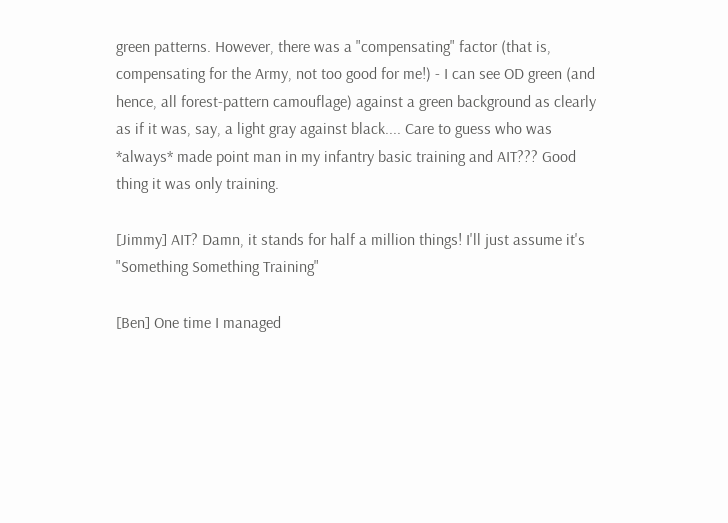green patterns. However, there was a "compensating" factor (that is, compensating for the Army, not too good for me!) - I can see OD green (and hence, all forest-pattern camouflage) against a green background as clearly as if it was, say, a light gray against black.... Care to guess who was *always* made point man in my infantry basic training and AIT??? Good thing it was only training.

[Jimmy] AIT? Damn, it stands for half a million things! I'll just assume it's "Something Something Training"

[Ben] One time I managed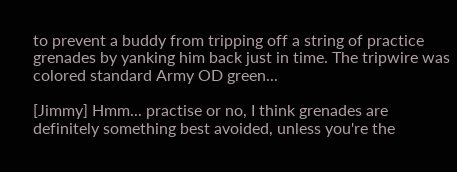to prevent a buddy from tripping off a string of practice grenades by yanking him back just in time. The tripwire was colored standard Army OD green...

[Jimmy] Hmm... practise or no, I think grenades are definitely something best avoided, unless you're the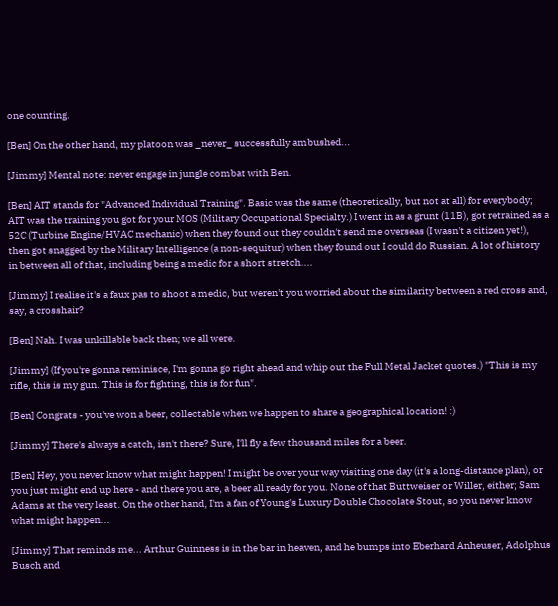one counting.

[Ben] On the other hand, my platoon was _never_ successfully ambushed...

[Jimmy] Mental note: never engage in jungle combat with Ben.

[Ben] AIT stands for "Advanced Individual Training". Basic was the same (theoretically, but not at all) for everybody; AIT was the training you got for your MOS (Military Occupational Specialty.) I went in as a grunt (11B), got retrained as a 52C (Turbine Engine/HVAC mechanic) when they found out they couldn't send me overseas (I wasn't a citizen yet!), then got snagged by the Military Intelligence (a non-sequitur) when they found out I could do Russian. A lot of history in between all of that, including being a medic for a short stretch....

[Jimmy] I realise it's a faux pas to shoot a medic, but weren't you worried about the similarity between a red cross and, say, a crosshair?

[Ben] Nah. I was unkillable back then; we all were.

[Jimmy] (If you're gonna reminisce, I'm gonna go right ahead and whip out the Full Metal Jacket quotes.) "This is my rifle, this is my gun. This is for fighting, this is for fun".

[Ben] Congrats - you've won a beer, collectable when we happen to share a geographical location! :)

[Jimmy] There's always a catch, isn't there? Sure, I'll fly a few thousand miles for a beer.

[Ben] Hey, you never know what might happen! I might be over your way visiting one day (it's a long-distance plan), or you just might end up here - and there you are, a beer all ready for you. None of that Buttweiser or Willer, either; Sam Adams at the very least. On the other hand, I'm a fan of Young's Luxury Double Chocolate Stout, so you never know what might happen...

[Jimmy] That reminds me... Arthur Guinness is in the bar in heaven, and he bumps into Eberhard Anheuser, Adolphus Busch and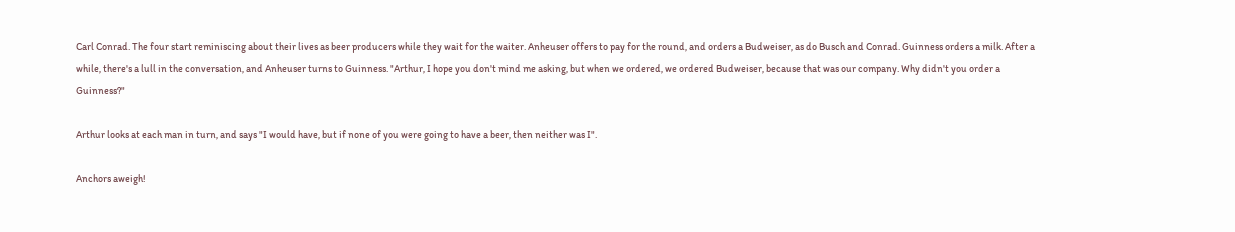Carl Conrad. The four start reminiscing about their lives as beer producers while they wait for the waiter. Anheuser offers to pay for the round, and orders a Budweiser, as do Busch and Conrad. Guinness orders a milk. After a while, there's a lull in the conversation, and Anheuser turns to Guinness. "Arthur, I hope you don't mind me asking, but when we ordered, we ordered Budweiser, because that was our company. Why didn't you order a Guinness?"

Arthur looks at each man in turn, and says "I would have, but if none of you were going to have a beer, then neither was I".

Anchors aweigh!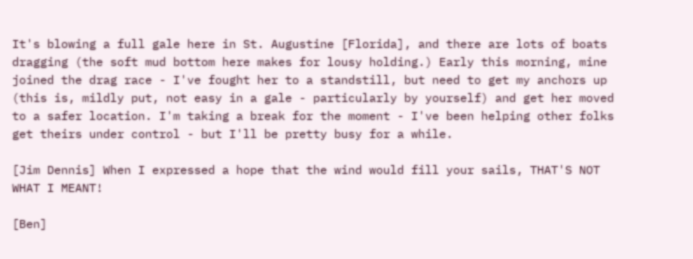It's blowing a full gale here in St. Augustine [Florida], and there are lots of boats dragging (the soft mud bottom here makes for lousy holding.) Early this morning, mine joined the drag race - I've fought her to a standstill, but need to get my anchors up (this is, mildly put, not easy in a gale - particularly by yourself) and get her moved to a safer location. I'm taking a break for the moment - I've been helping other folks get theirs under control - but I'll be pretty busy for a while.

[Jim Dennis] When I expressed a hope that the wind would fill your sails, THAT'S NOT WHAT I MEANT!

[Ben]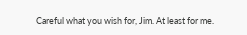Careful what you wish for, Jim. At least for me.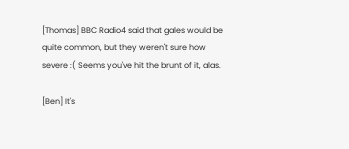[Thomas] BBC Radio4 said that gales would be quite common, but they weren't sure how severe :( Seems you've hit the brunt of it, alas.

[Ben] It's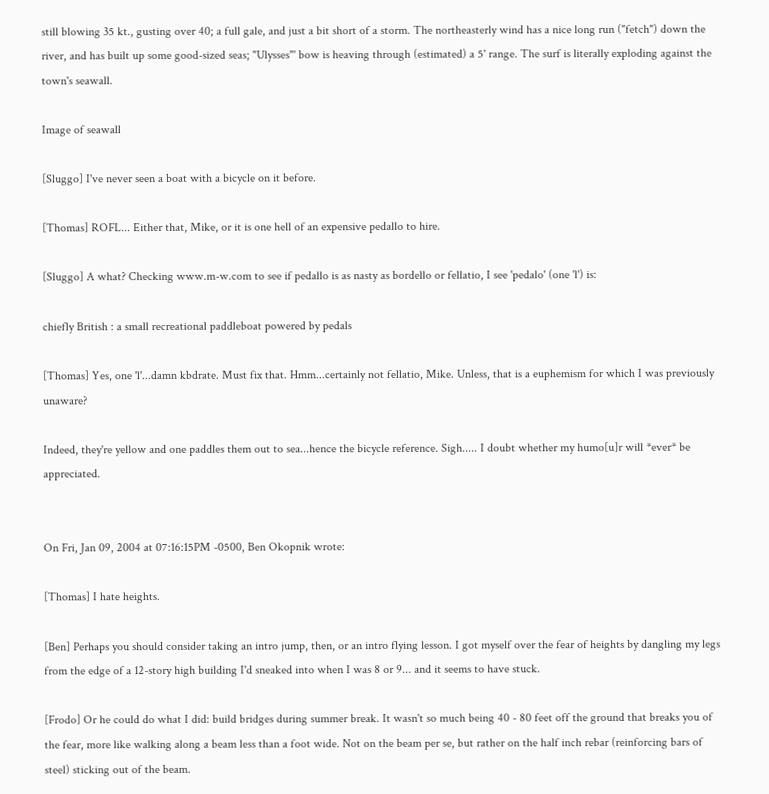still blowing 35 kt., gusting over 40; a full gale, and just a bit short of a storm. The northeasterly wind has a nice long run ("fetch") down the river, and has built up some good-sized seas; "Ulysses"' bow is heaving through (estimated) a 5' range. The surf is literally exploding against the town's seawall.

Image of seawall

[Sluggo] I've never seen a boat with a bicycle on it before.

[Thomas] ROFL... Either that, Mike, or it is one hell of an expensive pedallo to hire.

[Sluggo] A what? Checking www.m-w.com to see if pedallo is as nasty as bordello or fellatio, I see 'pedalo' (one 'l') is:

chiefly British : a small recreational paddleboat powered by pedals

[Thomas] Yes, one 'l'...damn kbdrate. Must fix that. Hmm...certainly not fellatio, Mike. Unless, that is a euphemism for which I was previously unaware?

Indeed, they're yellow and one paddles them out to sea...hence the bicycle reference. Sigh..... I doubt whether my humo[u]r will *ever* be appreciated.


On Fri, Jan 09, 2004 at 07:16:15PM -0500, Ben Okopnik wrote:

[Thomas] I hate heights.

[Ben] Perhaps you should consider taking an intro jump, then, or an intro flying lesson. I got myself over the fear of heights by dangling my legs from the edge of a 12-story high building I'd sneaked into when I was 8 or 9... and it seems to have stuck.

[Frodo] Or he could do what I did: build bridges during summer break. It wasn't so much being 40 - 80 feet off the ground that breaks you of the fear, more like walking along a beam less than a foot wide. Not on the beam per se, but rather on the half inch rebar (reinforcing bars of steel) sticking out of the beam.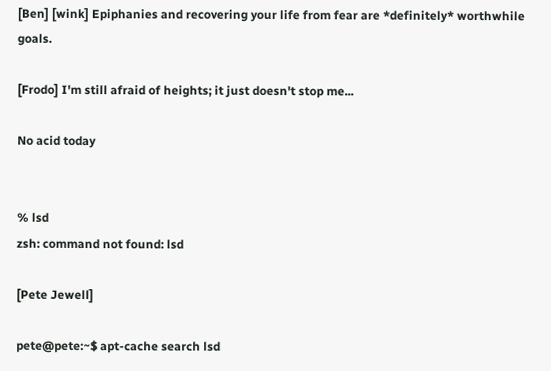[Ben] [wink] Epiphanies and recovering your life from fear are *definitely* worthwhile goals.

[Frodo] I'm still afraid of heights; it just doesn't stop me...

No acid today


% lsd
zsh: command not found: lsd

[Pete Jewell]

pete@pete:~$ apt-cache search lsd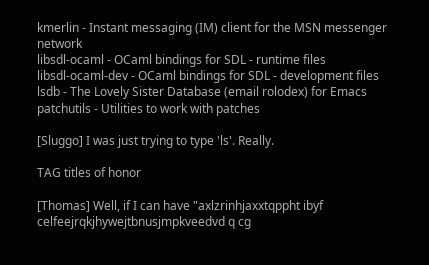kmerlin - Instant messaging (IM) client for the MSN messenger network
libsdl-ocaml - OCaml bindings for SDL - runtime files
libsdl-ocaml-dev - OCaml bindings for SDL - development files
lsdb - The Lovely Sister Database (email rolodex) for Emacs
patchutils - Utilities to work with patches

[Sluggo] I was just trying to type 'ls'. Really.

TAG titles of honor

[Thomas] Well, if I can have "axlzrinhjaxxtqppht ibyf celfeejrqkjhywejtbnusjmpkveedvd q cg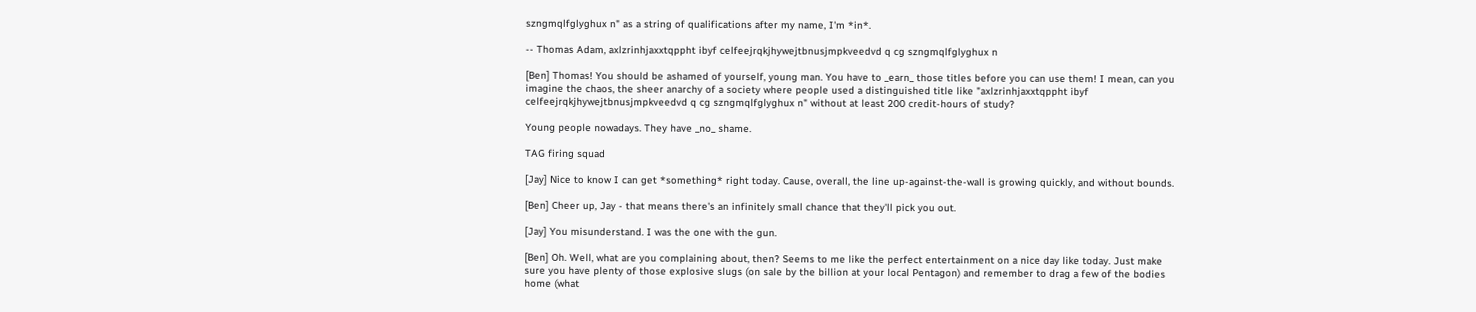szngmqlfglyghux n" as a string of qualifications after my name, I'm *in*.

-- Thomas Adam, axlzrinhjaxxtqppht ibyf celfeejrqkjhywejtbnusjmpkveedvd q cg szngmqlfglyghux n

[Ben] Thomas! You should be ashamed of yourself, young man. You have to _earn_ those titles before you can use them! I mean, can you imagine the chaos, the sheer anarchy of a society where people used a distinguished title like "axlzrinhjaxxtqppht ibyf celfeejrqkjhywejtbnusjmpkveedvd q cg szngmqlfglyghux n" without at least 200 credit-hours of study?

Young people nowadays. They have _no_ shame.

TAG firing squad

[Jay] Nice to know I can get *something* right today. Cause, overall, the line up-against-the-wall is growing quickly, and without bounds.

[Ben] Cheer up, Jay - that means there's an infinitely small chance that they'll pick you out.

[Jay] You misunderstand. I was the one with the gun.

[Ben] Oh. Well, what are you complaining about, then? Seems to me like the perfect entertainment on a nice day like today. Just make sure you have plenty of those explosive slugs (on sale by the billion at your local Pentagon) and remember to drag a few of the bodies home (what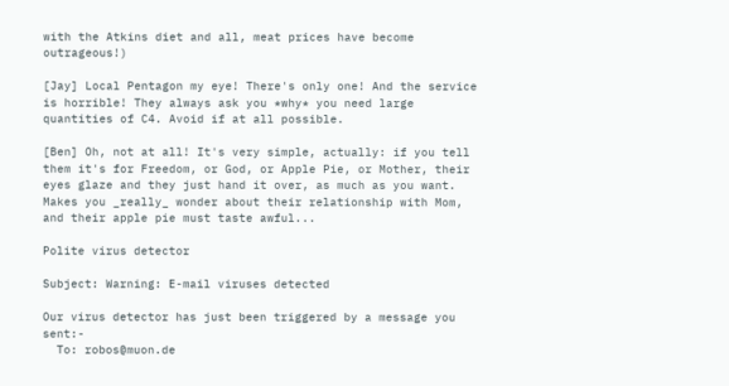with the Atkins diet and all, meat prices have become outrageous!)

[Jay] Local Pentagon my eye! There's only one! And the service is horrible! They always ask you *why* you need large quantities of C4. Avoid if at all possible.

[Ben] Oh, not at all! It's very simple, actually: if you tell them it's for Freedom, or God, or Apple Pie, or Mother, their eyes glaze and they just hand it over, as much as you want. Makes you _really_ wonder about their relationship with Mom, and their apple pie must taste awful...

Polite virus detector

Subject: Warning: E-mail viruses detected

Our virus detector has just been triggered by a message you sent:-
  To: robos@muon.de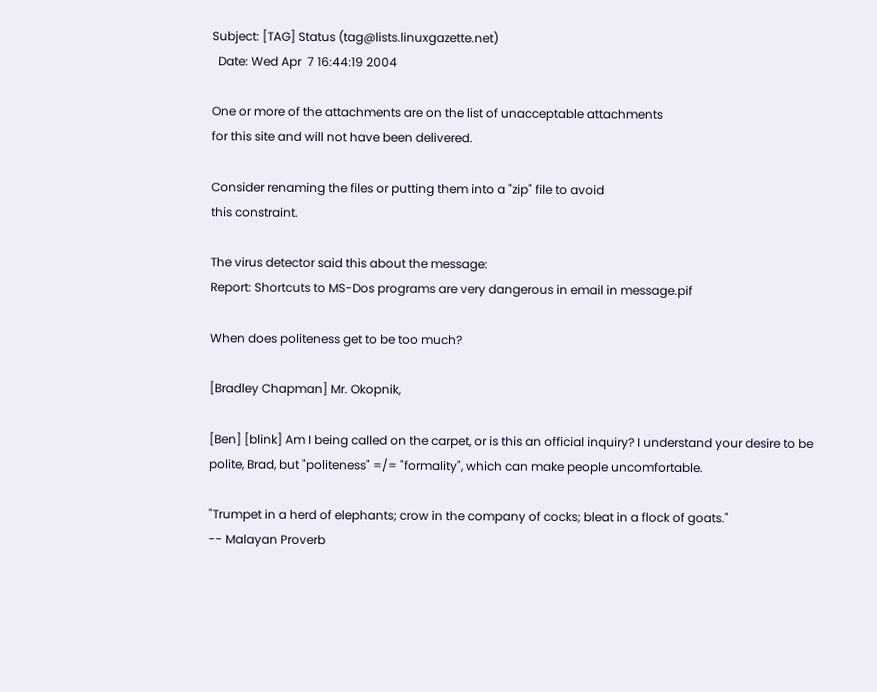Subject: [TAG] Status (tag@lists.linuxgazette.net)
  Date: Wed Apr  7 16:44:19 2004

One or more of the attachments are on the list of unacceptable attachments
for this site and will not have been delivered.

Consider renaming the files or putting them into a "zip" file to avoid
this constraint.

The virus detector said this about the message:
Report: Shortcuts to MS-Dos programs are very dangerous in email in message.pif

When does politeness get to be too much?

[Bradley Chapman] Mr. Okopnik,

[Ben] [blink] Am I being called on the carpet, or is this an official inquiry? I understand your desire to be polite, Brad, but "politeness" =/= "formality", which can make people uncomfortable.

"Trumpet in a herd of elephants; crow in the company of cocks; bleat in a flock of goats."
-- Malayan Proverb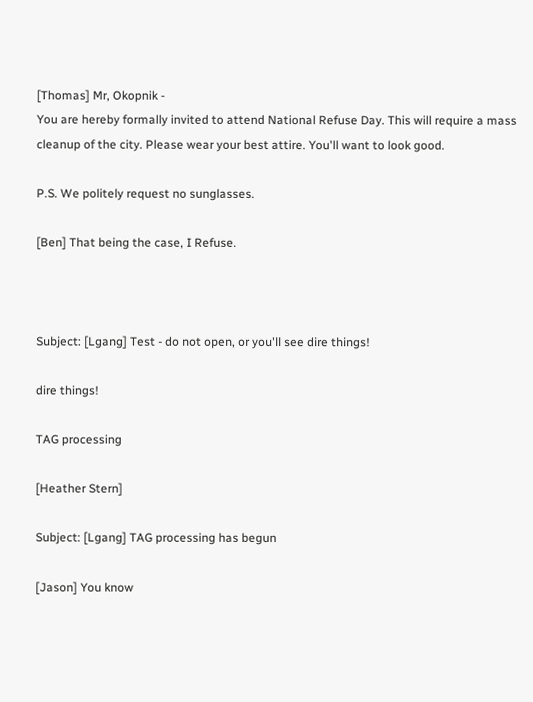[Thomas] Mr, Okopnik -
You are hereby formally invited to attend National Refuse Day. This will require a mass cleanup of the city. Please wear your best attire. You'll want to look good.

P.S. We politely request no sunglasses.

[Ben] That being the case, I Refuse.



Subject: [Lgang] Test - do not open, or you'll see dire things!

dire things!

TAG processing

[Heather Stern]

Subject: [Lgang] TAG processing has begun

[Jason] You know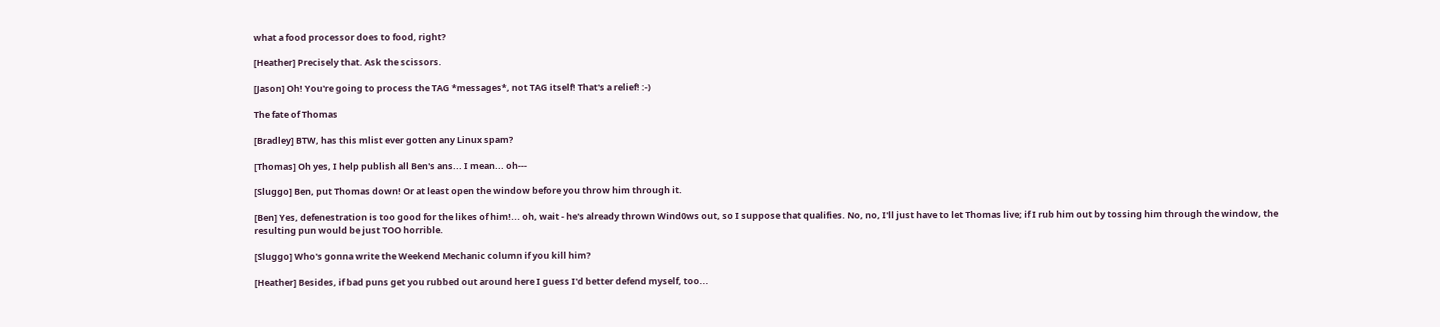what a food processor does to food, right?

[Heather] Precisely that. Ask the scissors.

[Jason] Oh! You're going to process the TAG *messages*, not TAG itself! That's a relief! :-)

The fate of Thomas

[Bradley] BTW, has this mlist ever gotten any Linux spam?

[Thomas] Oh yes, I help publish all Ben's ans... I mean... oh---

[Sluggo] Ben, put Thomas down! Or at least open the window before you throw him through it.

[Ben] Yes, defenestration is too good for the likes of him!... oh, wait - he's already thrown Wind0ws out, so I suppose that qualifies. No, no, I'll just have to let Thomas live; if I rub him out by tossing him through the window, the resulting pun would be just TOO horrible.

[Sluggo] Who's gonna write the Weekend Mechanic column if you kill him?

[Heather] Besides, if bad puns get you rubbed out around here I guess I'd better defend myself, too...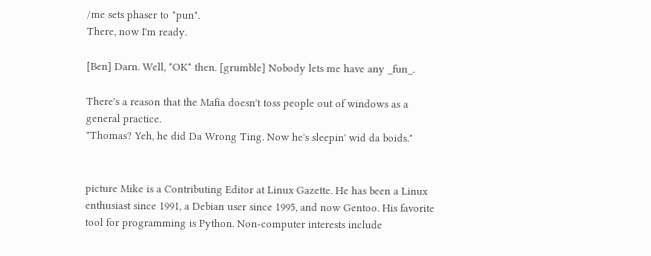/me sets phaser to "pun".
There, now I'm ready.

[Ben] Darn. Well, *OK* then. [grumble] Nobody lets me have any _fun_.

There's a reason that the Mafia doesn't toss people out of windows as a general practice.
"Thomas? Yeh, he did Da Wrong Ting. Now he's sleepin' wid da boids."


picture Mike is a Contributing Editor at Linux Gazette. He has been a Linux enthusiast since 1991, a Debian user since 1995, and now Gentoo. His favorite tool for programming is Python. Non-computer interests include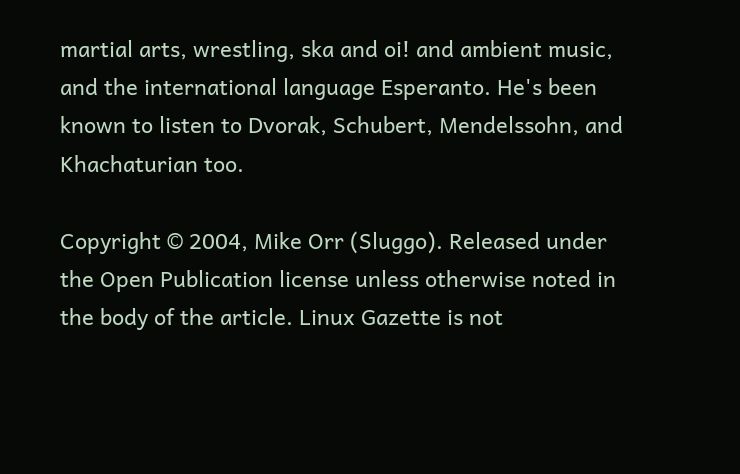martial arts, wrestling, ska and oi! and ambient music, and the international language Esperanto. He's been known to listen to Dvorak, Schubert, Mendelssohn, and Khachaturian too.

Copyright © 2004, Mike Orr (Sluggo). Released under the Open Publication license unless otherwise noted in the body of the article. Linux Gazette is not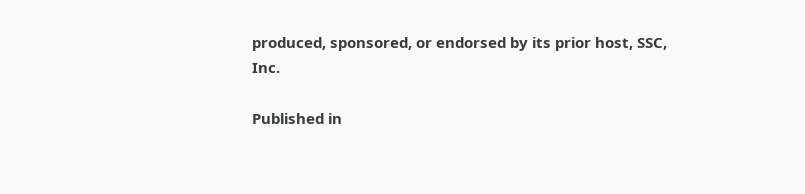produced, sponsored, or endorsed by its prior host, SSC, Inc.

Published in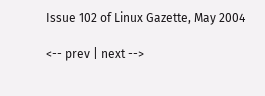Issue 102 of Linux Gazette, May 2004

<-- prev | next -->